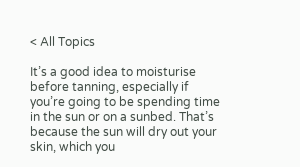< All Topics

It’s a good idea to moisturise before tanning, especially if you’re going to be spending time in the sun or on a sunbed. That’s because the sun will dry out your skin, which you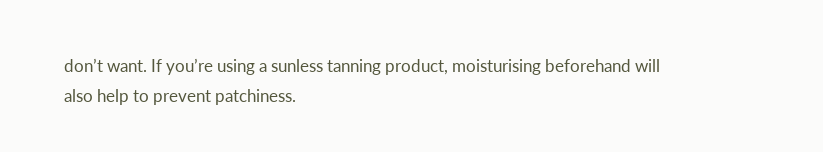don’t want. If you’re using a sunless tanning product, moisturising beforehand will also help to prevent patchiness.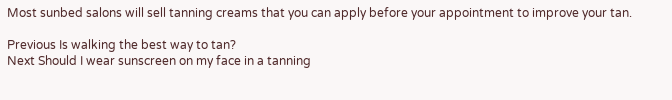Most sunbed salons will sell tanning creams that you can apply before your appointment to improve your tan.

Previous Is walking the best way to tan?
Next Should I wear sunscreen on my face in a tanning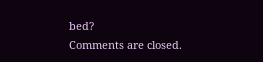bed?
Comments are closed.